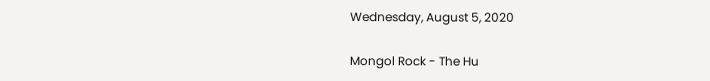Wednesday, August 5, 2020

Mongol Rock - The Hu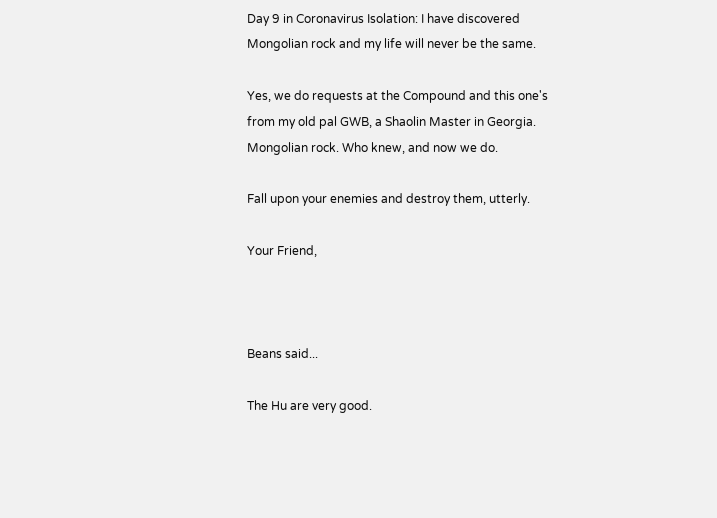Day 9 in Coronavirus Isolation: I have discovered Mongolian rock and my life will never be the same.

Yes, we do requests at the Compound and this one's from my old pal GWB, a Shaolin Master in Georgia. Mongolian rock. Who knew, and now we do.

Fall upon your enemies and destroy them, utterly.

Your Friend,



Beans said...

The Hu are very good.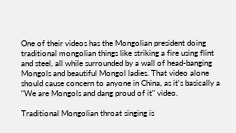One of their videos has the Mongolian president doing traditional mongolian things like striking a fire using flint and steel, all while surrounded by a wall of head-banging Mongols and beautiful Mongol ladies. That video alone should cause concern to anyone in China, as it's basically a "We are Mongols and dang proud of it" video.

Traditional Mongolian throat singing is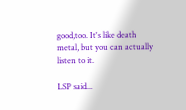good,too. It's like death metal, but you can actually listen to it.

LSP said...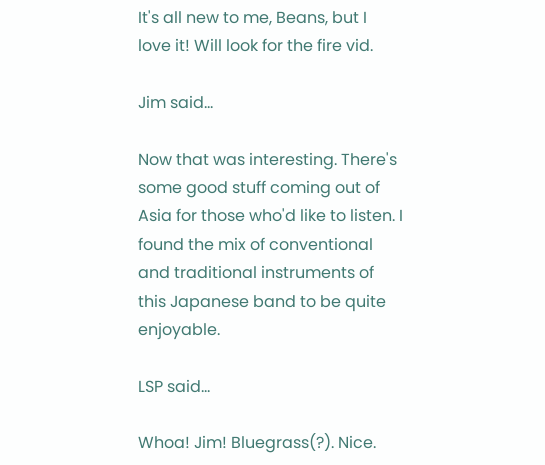It's all new to me, Beans, but I love it! Will look for the fire vid.

Jim said...

Now that was interesting. There's some good stuff coming out of Asia for those who'd like to listen. I found the mix of conventional and traditional instruments of this Japanese band to be quite enjoyable.

LSP said...

Whoa! Jim! Bluegrass(?). Nice.